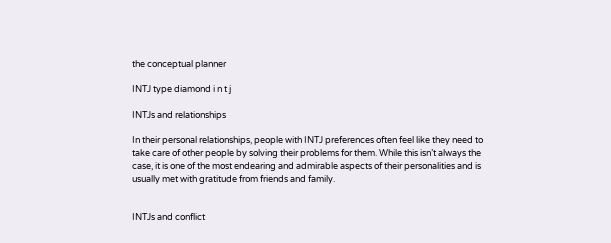the conceptual planner

INTJ type diamond i n t j

INTJs and relationships

In their personal relationships, people with INTJ preferences often feel like they need to take care of other people by solving their problems for them. While this isn’t always the case, it is one of the most endearing and admirable aspects of their personalities and is usually met with gratitude from friends and family.


INTJs and conflict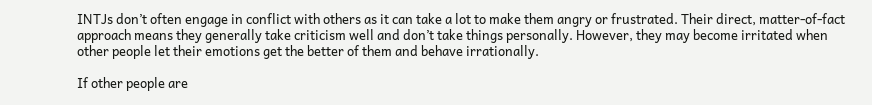INTJs don’t often engage in conflict with others as it can take a lot to make them angry or frustrated. Their direct, matter-of-fact approach means they generally take criticism well and don’t take things personally. However, they may become irritated when other people let their emotions get the better of them and behave irrationally.

If other people are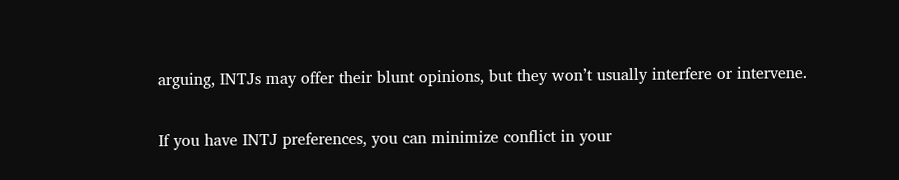arguing, INTJs may offer their blunt opinions, but they won’t usually interfere or intervene.

If you have INTJ preferences, you can minimize conflict in your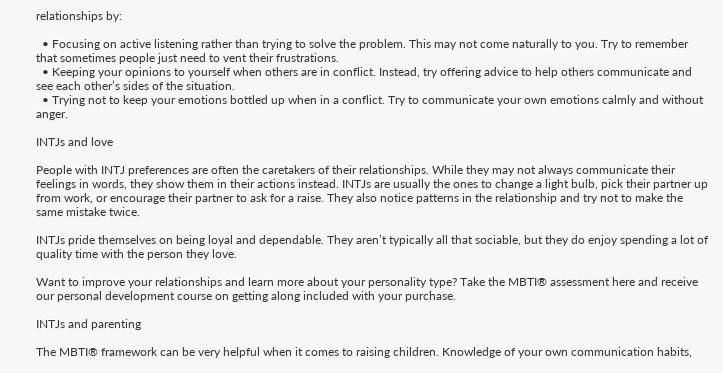relationships by:

  • Focusing on active listening rather than trying to solve the problem. This may not come naturally to you. Try to remember that sometimes people just need to vent their frustrations.
  • Keeping your opinions to yourself when others are in conflict. Instead, try offering advice to help others communicate and see each other’s sides of the situation.
  • Trying not to keep your emotions bottled up when in a conflict. Try to communicate your own emotions calmly and without anger.

INTJs and love

People with INTJ preferences are often the caretakers of their relationships. While they may not always communicate their feelings in words, they show them in their actions instead. INTJs are usually the ones to change a light bulb, pick their partner up from work, or encourage their partner to ask for a raise. They also notice patterns in the relationship and try not to make the same mistake twice.

INTJs pride themselves on being loyal and dependable. They aren’t typically all that sociable, but they do enjoy spending a lot of quality time with the person they love.

Want to improve your relationships and learn more about your personality type? Take the MBTI® assessment here and receive our personal development course on getting along included with your purchase.

INTJs and parenting

The MBTI® framework can be very helpful when it comes to raising children. Knowledge of your own communication habits,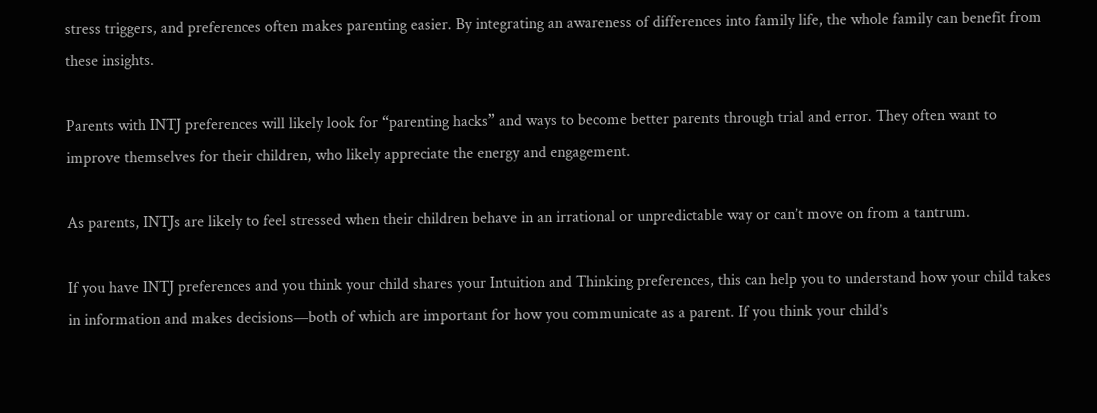stress triggers, and preferences often makes parenting easier. By integrating an awareness of differences into family life, the whole family can benefit from these insights.

Parents with INTJ preferences will likely look for “parenting hacks” and ways to become better parents through trial and error. They often want to improve themselves for their children, who likely appreciate the energy and engagement.

As parents, INTJs are likely to feel stressed when their children behave in an irrational or unpredictable way or can’t move on from a tantrum.

If you have INTJ preferences and you think your child shares your Intuition and Thinking preferences, this can help you to understand how your child takes in information and makes decisions—both of which are important for how you communicate as a parent. If you think your child’s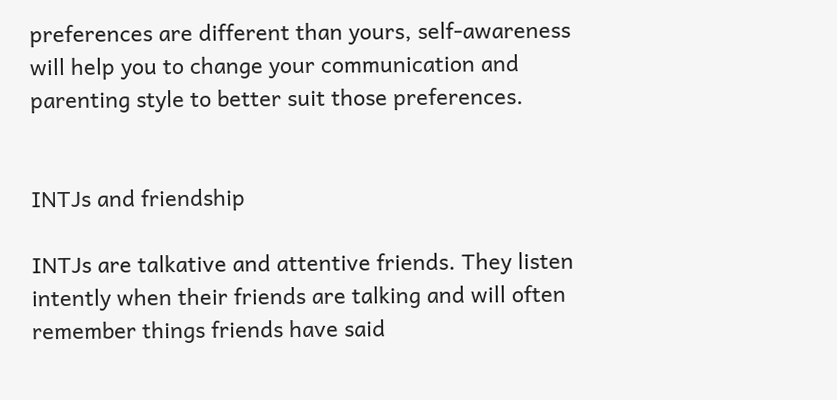preferences are different than yours, self-awareness will help you to change your communication and parenting style to better suit those preferences.


INTJs and friendship

INTJs are talkative and attentive friends. They listen intently when their friends are talking and will often remember things friends have said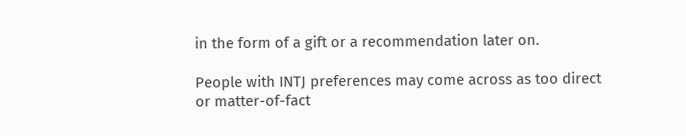in the form of a gift or a recommendation later on.

People with INTJ preferences may come across as too direct or matter-of-fact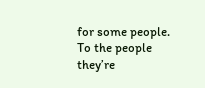for some people. To the people they’re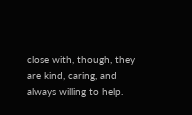close with, though, they are kind, caring, and always willing to help.